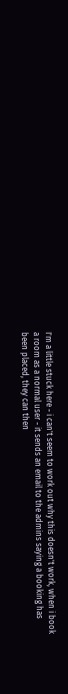I'm a little stuck here - i can't seem to work out why this doesn't work, when i book a room as a normal user - it sends an email to the admins saying a booking has been placed, they can then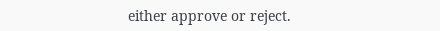either approve or reject.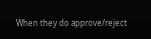When they do approve/reject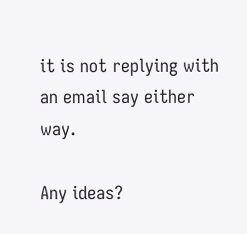it is not replying with an email say either way.

Any ideas?